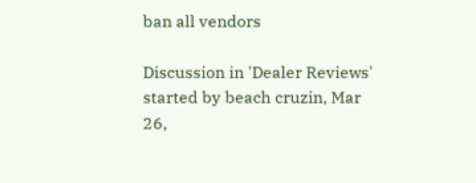ban all vendors

Discussion in 'Dealer Reviews' started by beach cruzin, Mar 26,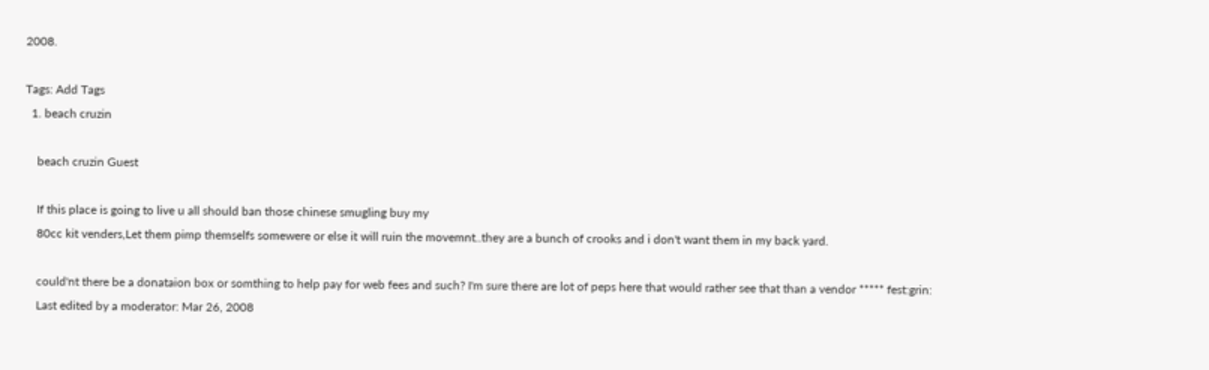2008.

Tags: Add Tags
  1. beach cruzin

    beach cruzin Guest

    If this place is going to live u all should ban those chinese smugling buy my
    80cc kit venders,Let them pimp themselfs somewere or else it will ruin the movemnt..they are a bunch of crooks and i don't want them in my back yard.

    could'nt there be a donataion box or somthing to help pay for web fees and such? I'm sure there are lot of peps here that would rather see that than a vendor ***** fest:grin:
    Last edited by a moderator: Mar 26, 2008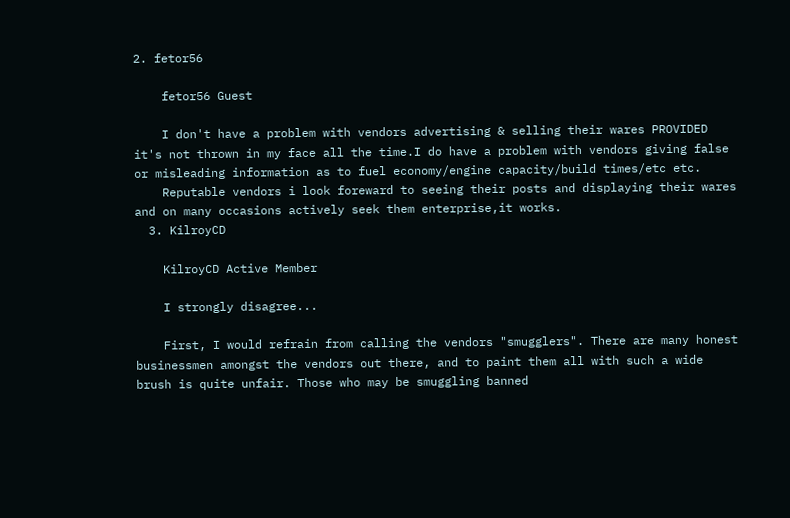2. fetor56

    fetor56 Guest

    I don't have a problem with vendors advertising & selling their wares PROVIDED it's not thrown in my face all the time.I do have a problem with vendors giving false or misleading information as to fuel economy/engine capacity/build times/etc etc.
    Reputable vendors i look foreward to seeing their posts and displaying their wares and on many occasions actively seek them enterprise,it works.
  3. KilroyCD

    KilroyCD Active Member

    I strongly disagree...

    First, I would refrain from calling the vendors "smugglers". There are many honest businessmen amongst the vendors out there, and to paint them all with such a wide brush is quite unfair. Those who may be smuggling banned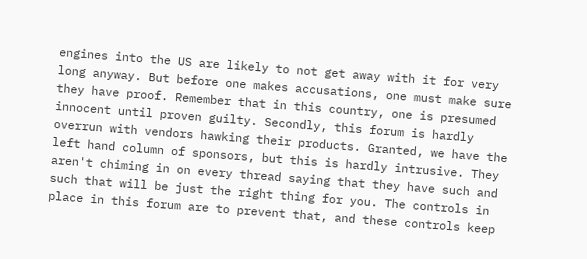engines into the US are likely to not get away with it for very long anyway. But before one makes accusations, one must make sure they have proof. Remember that in this country, one is presumed innocent until proven guilty. Secondly, this forum is hardly overrun with vendors hawking their products. Granted, we have the left hand column of sponsors, but this is hardly intrusive. They aren't chiming in on every thread saying that they have such and such that will be just the right thing for you. The controls in place in this forum are to prevent that, and these controls keep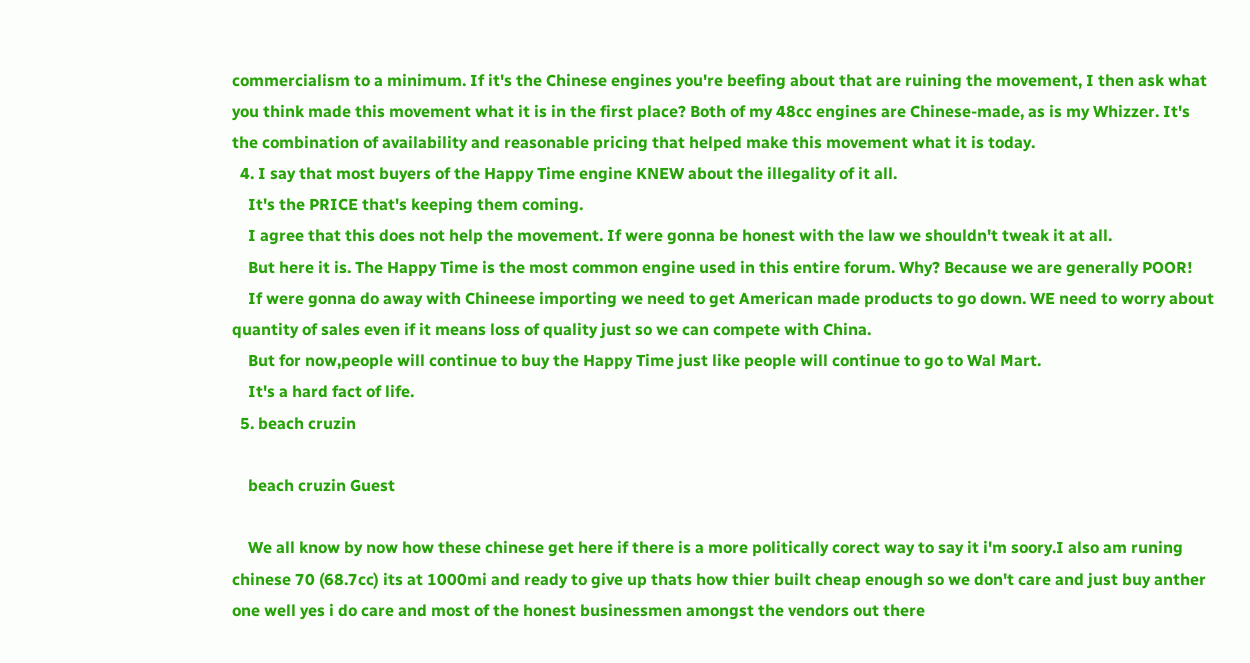commercialism to a minimum. If it's the Chinese engines you're beefing about that are ruining the movement, I then ask what you think made this movement what it is in the first place? Both of my 48cc engines are Chinese-made, as is my Whizzer. It's the combination of availability and reasonable pricing that helped make this movement what it is today.
  4. I say that most buyers of the Happy Time engine KNEW about the illegality of it all.
    It's the PRICE that's keeping them coming.
    I agree that this does not help the movement. If were gonna be honest with the law we shouldn't tweak it at all.
    But here it is. The Happy Time is the most common engine used in this entire forum. Why? Because we are generally POOR!
    If were gonna do away with Chineese importing we need to get American made products to go down. WE need to worry about quantity of sales even if it means loss of quality just so we can compete with China.
    But for now,people will continue to buy the Happy Time just like people will continue to go to Wal Mart.
    It's a hard fact of life.
  5. beach cruzin

    beach cruzin Guest

    We all know by now how these chinese get here if there is a more politically corect way to say it i'm soory.I also am runing chinese 70 (68.7cc) its at 1000mi and ready to give up thats how thier built cheap enough so we don't care and just buy anther one well yes i do care and most of the honest businessmen amongst the vendors out there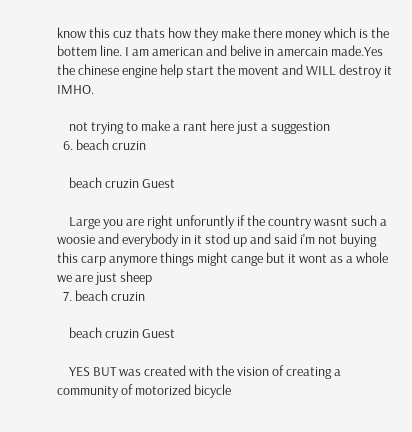know this cuz thats how they make there money which is the bottem line. I am american and belive in amercain made.Yes the chinese engine help start the movent and WILL destroy it IMHO.

    not trying to make a rant here just a suggestion
  6. beach cruzin

    beach cruzin Guest

    Large you are right unforuntly if the country wasnt such a woosie and everybody in it stod up and said i'm not buying this carp anymore things might cange but it wont as a whole we are just sheep
  7. beach cruzin

    beach cruzin Guest

    YES BUT was created with the vision of creating a community of motorized bicycle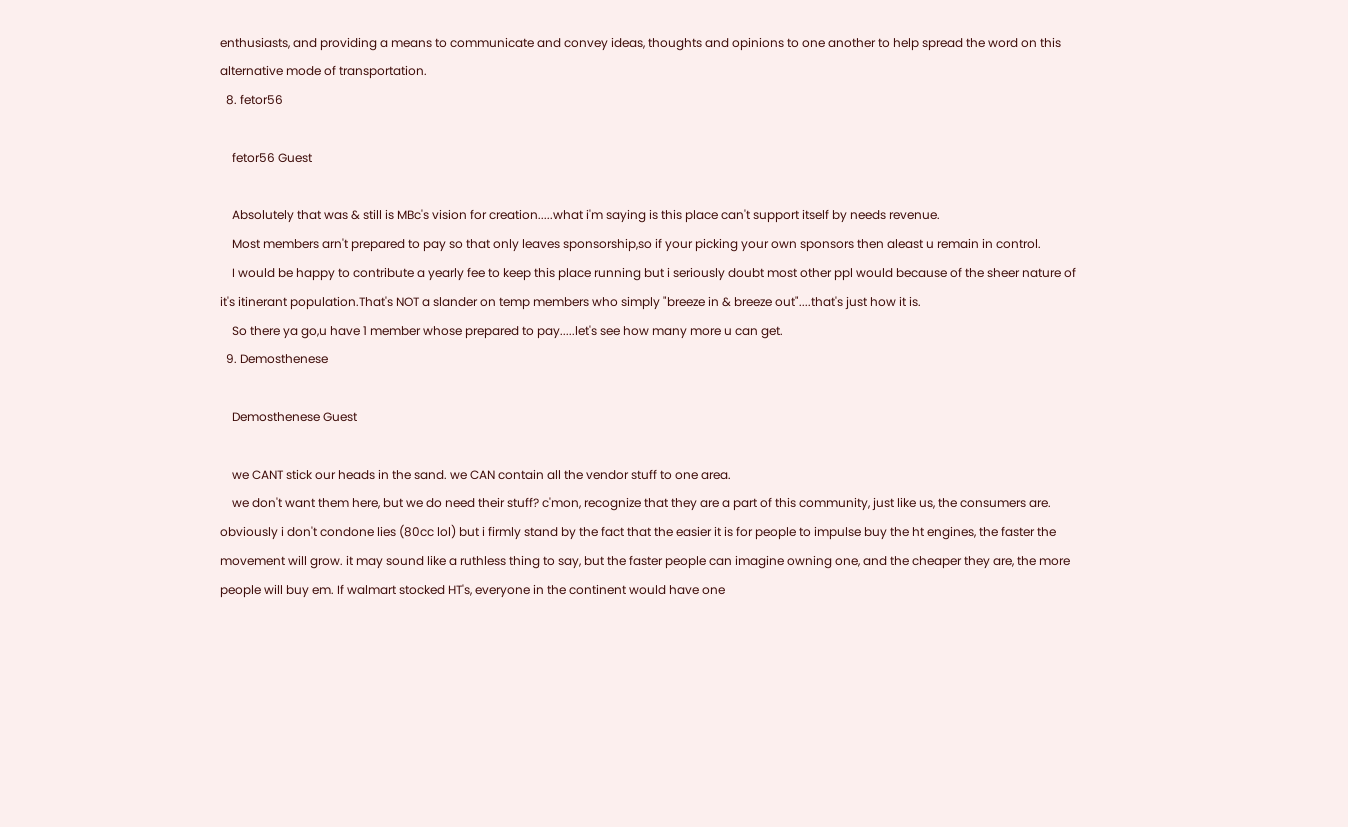enthusiasts, and providing a means to communicate and convey ideas, thoughts and opinions to one another to help spread the word on this alternative mode of transportation.
  8. fetor56

    fetor56 Guest

    Absolutely that was & still is MBc's vision for creation.....what i'm saying is this place can't support itself by needs revenue.
    Most members arn't prepared to pay so that only leaves sponsorship,so if your picking your own sponsors then aleast u remain in control.
    I would be happy to contribute a yearly fee to keep this place running but i seriously doubt most other ppl would because of the sheer nature of it's itinerant population.That's NOT a slander on temp members who simply "breeze in & breeze out"....that's just how it is.
    So there ya go,u have 1 member whose prepared to pay.....let's see how many more u can get.
  9. Demosthenese

    Demosthenese Guest

    we CANT stick our heads in the sand. we CAN contain all the vendor stuff to one area.
    we don't want them here, but we do need their stuff? c'mon, recognize that they are a part of this community, just like us, the consumers are. obviously i don't condone lies (80cc lol) but i firmly stand by the fact that the easier it is for people to impulse buy the ht engines, the faster the movement will grow. it may sound like a ruthless thing to say, but the faster people can imagine owning one, and the cheaper they are, the more people will buy em. If walmart stocked HT's, everyone in the continent would have one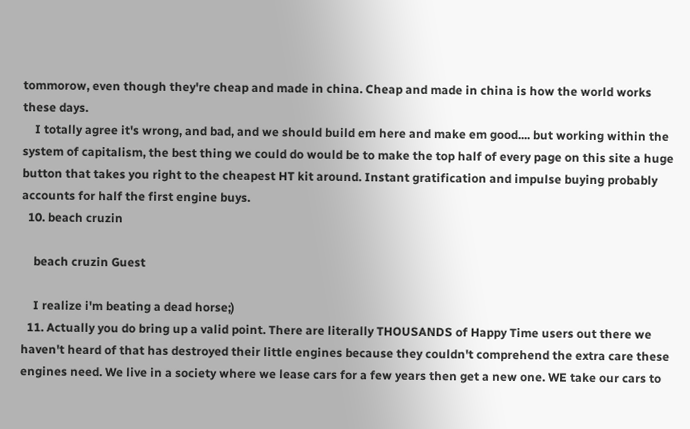tommorow, even though they're cheap and made in china. Cheap and made in china is how the world works these days.
    I totally agree it's wrong, and bad, and we should build em here and make em good.... but working within the system of capitalism, the best thing we could do would be to make the top half of every page on this site a huge button that takes you right to the cheapest HT kit around. Instant gratification and impulse buying probably accounts for half the first engine buys.
  10. beach cruzin

    beach cruzin Guest

    I realize i'm beating a dead horse;)
  11. Actually you do bring up a valid point. There are literally THOUSANDS of Happy Time users out there we haven't heard of that has destroyed their little engines because they couldn't comprehend the extra care these engines need. We live in a society where we lease cars for a few years then get a new one. WE take our cars to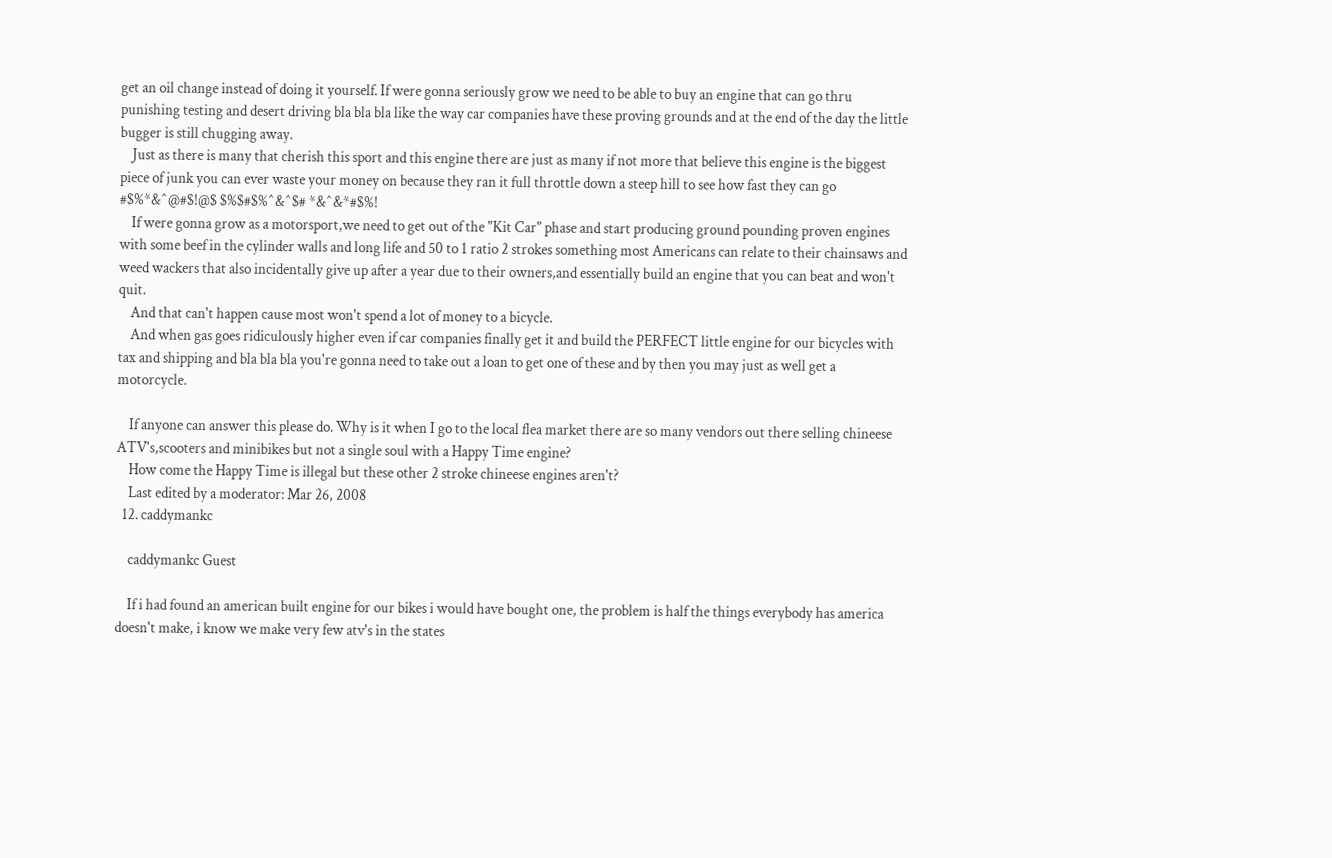get an oil change instead of doing it yourself. If were gonna seriously grow we need to be able to buy an engine that can go thru punishing testing and desert driving bla bla bla like the way car companies have these proving grounds and at the end of the day the little bugger is still chugging away.
    Just as there is many that cherish this sport and this engine there are just as many if not more that believe this engine is the biggest piece of junk you can ever waste your money on because they ran it full throttle down a steep hill to see how fast they can go #$%*&^@#$!@$ $%$#$%^&^$# *&^&*#$%!
    If were gonna grow as a motorsport,we need to get out of the "Kit Car" phase and start producing ground pounding proven engines with some beef in the cylinder walls and long life and 50 to 1 ratio 2 strokes something most Americans can relate to their chainsaws and weed wackers that also incidentally give up after a year due to their owners,and essentially build an engine that you can beat and won't quit.
    And that can't happen cause most won't spend a lot of money to a bicycle.
    And when gas goes ridiculously higher even if car companies finally get it and build the PERFECT little engine for our bicycles with tax and shipping and bla bla bla you're gonna need to take out a loan to get one of these and by then you may just as well get a motorcycle.

    If anyone can answer this please do. Why is it when I go to the local flea market there are so many vendors out there selling chineese ATV's,scooters and minibikes but not a single soul with a Happy Time engine?
    How come the Happy Time is illegal but these other 2 stroke chineese engines aren't?
    Last edited by a moderator: Mar 26, 2008
  12. caddymankc

    caddymankc Guest

    If i had found an american built engine for our bikes i would have bought one, the problem is half the things everybody has america doesn't make, i know we make very few atv's in the states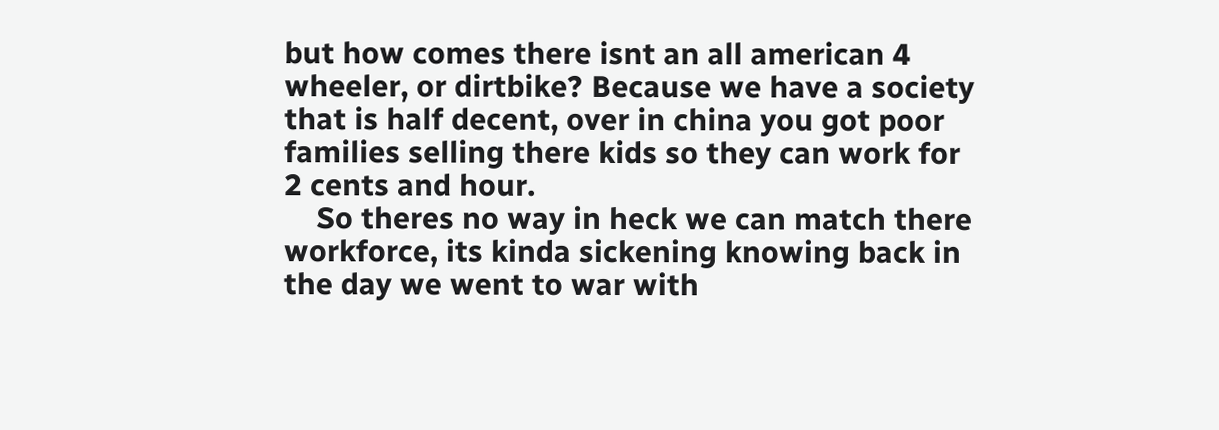but how comes there isnt an all american 4 wheeler, or dirtbike? Because we have a society that is half decent, over in china you got poor families selling there kids so they can work for 2 cents and hour.
    So theres no way in heck we can match there workforce, its kinda sickening knowing back in the day we went to war with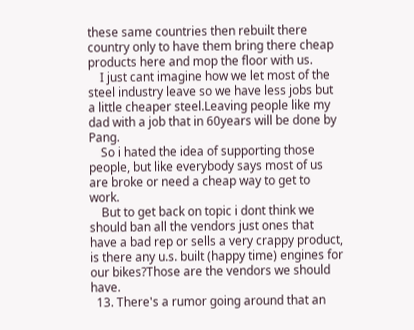these same countries then rebuilt there country only to have them bring there cheap products here and mop the floor with us.
    I just cant imagine how we let most of the steel industry leave so we have less jobs but a little cheaper steel.Leaving people like my dad with a job that in 60years will be done by Pang.
    So i hated the idea of supporting those people, but like everybody says most of us are broke or need a cheap way to get to work.
    But to get back on topic i dont think we should ban all the vendors just ones that have a bad rep or sells a very crappy product, is there any u.s. built (happy time) engines for our bikes?Those are the vendors we should have.
  13. There's a rumor going around that an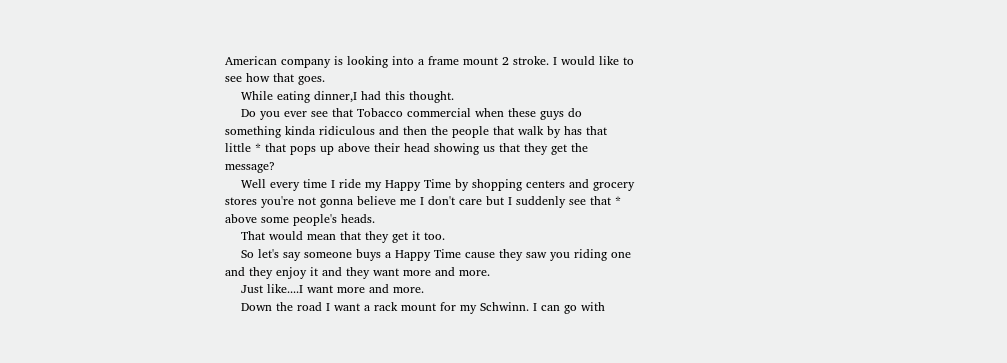American company is looking into a frame mount 2 stroke. I would like to see how that goes.
    While eating dinner,I had this thought.
    Do you ever see that Tobacco commercial when these guys do something kinda ridiculous and then the people that walk by has that little * that pops up above their head showing us that they get the message?
    Well every time I ride my Happy Time by shopping centers and grocery stores you're not gonna believe me I don't care but I suddenly see that * above some people's heads.
    That would mean that they get it too.
    So let's say someone buys a Happy Time cause they saw you riding one and they enjoy it and they want more and more.
    Just like....I want more and more.
    Down the road I want a rack mount for my Schwinn. I can go with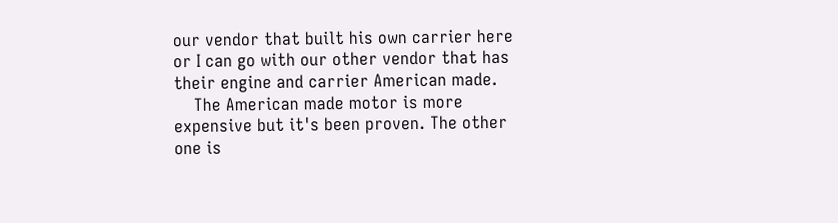our vendor that built his own carrier here or I can go with our other vendor that has their engine and carrier American made.
    The American made motor is more expensive but it's been proven. The other one is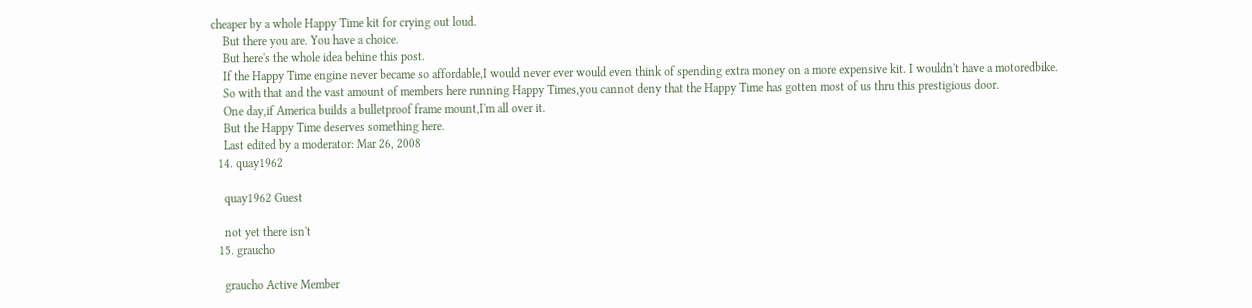cheaper by a whole Happy Time kit for crying out loud.
    But there you are. You have a choice.
    But here's the whole idea behine this post.
    If the Happy Time engine never became so affordable,I would never ever would even think of spending extra money on a more expensive kit. I wouldn't have a motoredbike.
    So with that and the vast amount of members here running Happy Times,you cannot deny that the Happy Time has gotten most of us thru this prestigious door.
    One day,if America builds a bulletproof frame mount,I'm all over it.
    But the Happy Time deserves something here.
    Last edited by a moderator: Mar 26, 2008
  14. quay1962

    quay1962 Guest

    not yet there isn't
  15. graucho

    graucho Active Member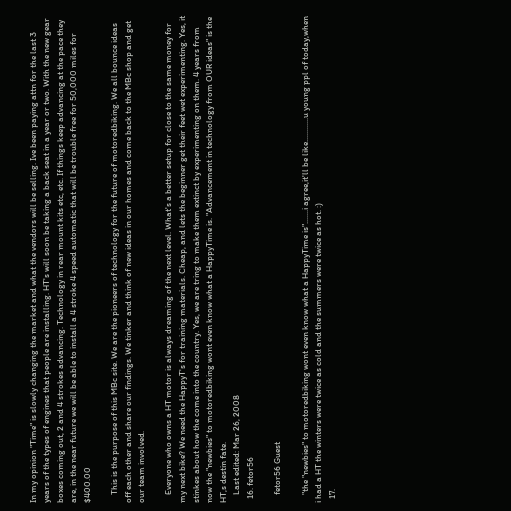In my opinion "Time" is slowly changing the market and what the vendors will be selling. Ive been paying attn for the last 3 years of the types of engines that people are installing. HT's will soon be taking a back seat in a year or two. With the new gear boxes coming out, 2 and 4 strokes advancing. Technology in rear mount kits etc, etc. If things keep advancing at the pace they are, in the near future we will be able to install a 4 stroke 4 speed automatic that will be trouble free for 50,000 miles for $400.00

    This is the purpose of this MBc site. We are the pioneers of technology for the future of motoredbiking. We all bounce ideas off each other and share our findings. We tinker and think of new ideas in our homes and come back to the MBc shop and get our team involved.

    Everyone who owns a HT motor is always dreaming of the next level. What's a better setup for close to the same money for my next bike? We need the HappyT's for training materials. Cheap, and lets the beginner get their feet wet experimenting. Yes, it stinkes about how the come into the country. Yes, we are tring to make them extinct by experimenting on them. 4 years from now the "newbies" to motoredbiking wont even know what a HappyTime is. "Advancement in technology from OUR ideas" is the HT,s destin fate.
    Last edited: Mar 26, 2008
  16. fetor56

    fetor56 Guest

    "the "newbies" to motoredbiking wont even know what a HappyTime is".......i agree,it'll be like............u young ppl of today,when i had a HT the winters were twice as cold and the summers were twice as hot. :)
  17.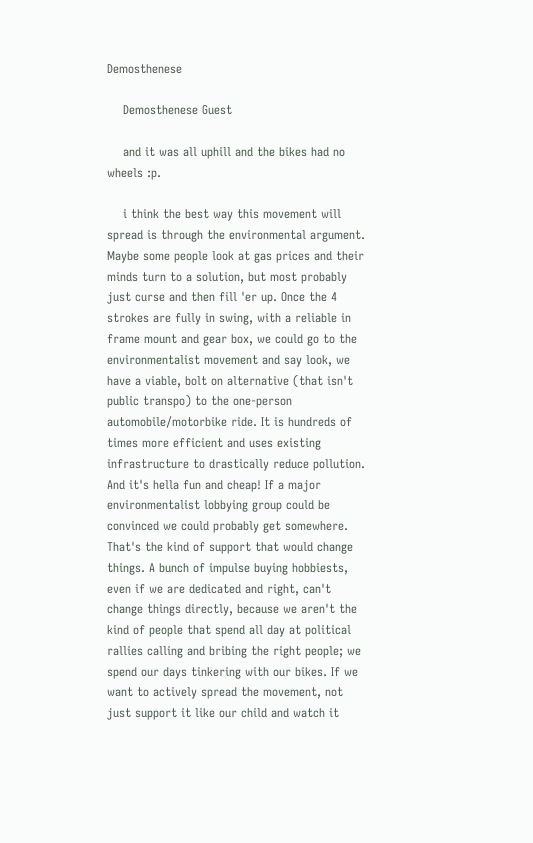Demosthenese

    Demosthenese Guest

    and it was all uphill and the bikes had no wheels :p.

    i think the best way this movement will spread is through the environmental argument. Maybe some people look at gas prices and their minds turn to a solution, but most probably just curse and then fill 'er up. Once the 4 strokes are fully in swing, with a reliable in frame mount and gear box, we could go to the environmentalist movement and say look, we have a viable, bolt on alternative (that isn't public transpo) to the one-person automobile/motorbike ride. It is hundreds of times more efficient and uses existing infrastructure to drastically reduce pollution. And it's hella fun and cheap! If a major environmentalist lobbying group could be convinced we could probably get somewhere. That's the kind of support that would change things. A bunch of impulse buying hobbiests, even if we are dedicated and right, can't change things directly, because we aren't the kind of people that spend all day at political rallies calling and bribing the right people; we spend our days tinkering with our bikes. If we want to actively spread the movement, not just support it like our child and watch it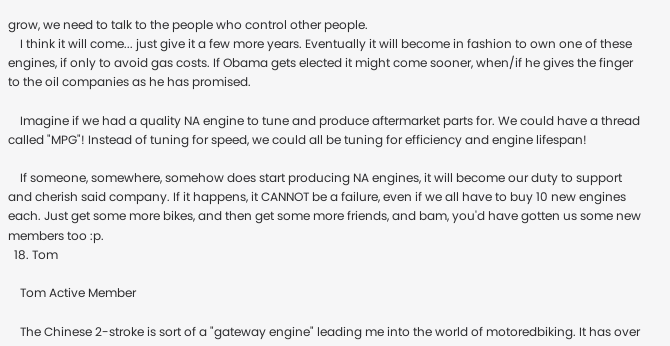grow, we need to talk to the people who control other people.
    I think it will come... just give it a few more years. Eventually it will become in fashion to own one of these engines, if only to avoid gas costs. If Obama gets elected it might come sooner, when/if he gives the finger to the oil companies as he has promised.

    Imagine if we had a quality NA engine to tune and produce aftermarket parts for. We could have a thread called "MPG"! Instead of tuning for speed, we could all be tuning for efficiency and engine lifespan!

    If someone, somewhere, somehow does start producing NA engines, it will become our duty to support and cherish said company. If it happens, it CANNOT be a failure, even if we all have to buy 10 new engines each. Just get some more bikes, and then get some more friends, and bam, you'd have gotten us some new members too :p.
  18. Tom

    Tom Active Member

    The Chinese 2-stroke is sort of a "gateway engine" leading me into the world of motoredbiking. It has over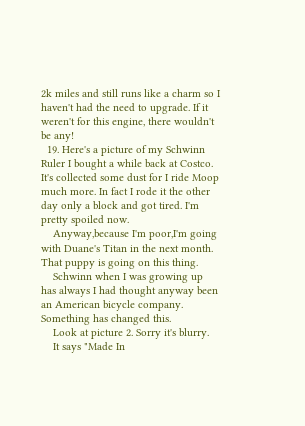2k miles and still runs like a charm so I haven't had the need to upgrade. If it weren't for this engine, there wouldn't be any!
  19. Here's a picture of my Schwinn Ruler I bought a while back at Costco. It's collected some dust for I ride Moop much more. In fact I rode it the other day only a block and got tired. I'm pretty spoiled now.
    Anyway,because I'm poor,I'm going with Duane's Titan in the next month. That puppy is going on this thing.
    Schwinn when I was growing up has always I had thought anyway been an American bicycle company. Something has changed this.
    Look at picture 2. Sorry it's blurry.
    It says "Made In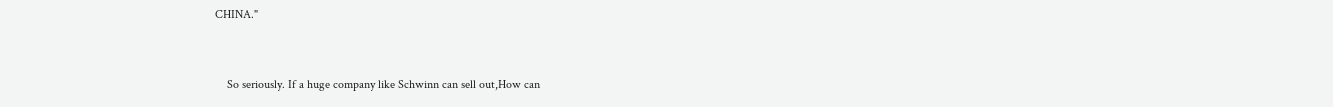CHINA."


    So seriously. If a huge company like Schwinn can sell out,How can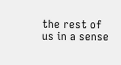the rest of us in a sense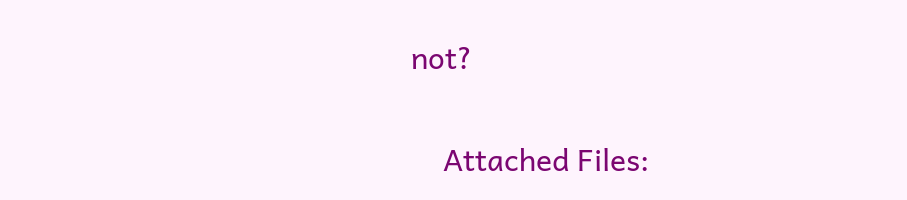not?

    Attached Files: